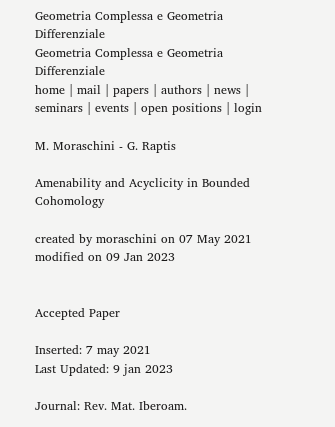Geometria Complessa e Geometria Differenziale
Geometria Complessa e Geometria Differenziale
home | mail | papers | authors | news | seminars | events | open positions | login

M. Moraschini - G. Raptis

Amenability and Acyclicity in Bounded Cohomology

created by moraschini on 07 May 2021
modified on 09 Jan 2023


Accepted Paper

Inserted: 7 may 2021
Last Updated: 9 jan 2023

Journal: Rev. Mat. Iberoam.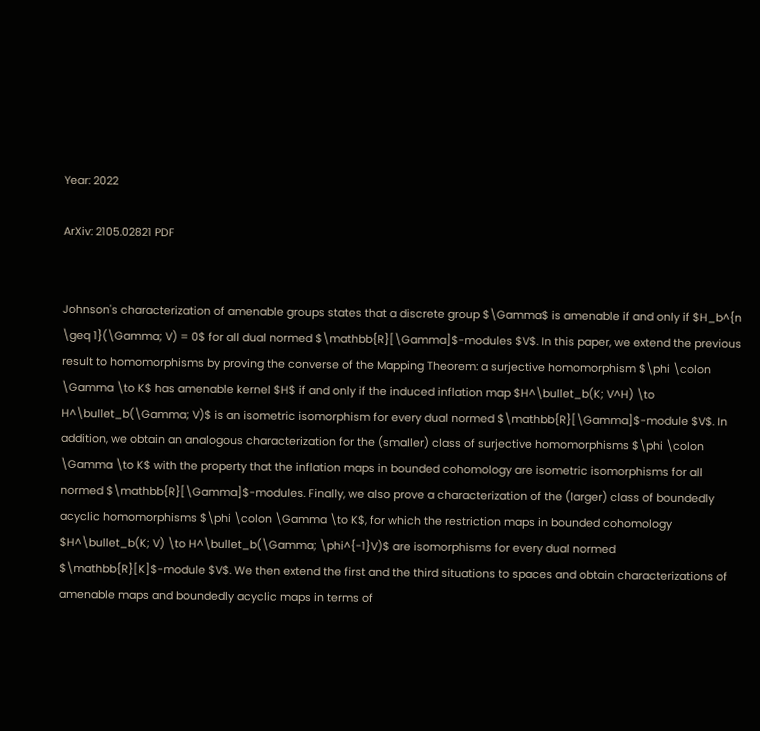Year: 2022

ArXiv: 2105.02821 PDF


Johnson's characterization of amenable groups states that a discrete group $\Gamma$ is amenable if and only if $H_b^{n \geq 1}(\Gamma; V) = 0$ for all dual normed $\mathbb{R}[\Gamma]$-modules $V$. In this paper, we extend the previous result to homomorphisms by proving the converse of the Mapping Theorem: a surjective homomorphism $\phi \colon \Gamma \to K$ has amenable kernel $H$ if and only if the induced inflation map $H^\bullet_b(K; V^H) \to H^\bullet_b(\Gamma; V)$ is an isometric isomorphism for every dual normed $\mathbb{R}[\Gamma]$-module $V$. In addition, we obtain an analogous characterization for the (smaller) class of surjective homomorphisms $\phi \colon \Gamma \to K$ with the property that the inflation maps in bounded cohomology are isometric isomorphisms for all normed $\mathbb{R}[\Gamma]$-modules. Finally, we also prove a characterization of the (larger) class of boundedly acyclic homomorphisms $\phi \colon \Gamma \to K$, for which the restriction maps in bounded cohomology $H^\bullet_b(K; V) \to H^\bullet_b(\Gamma; \phi^{-1}V)$ are isomorphisms for every dual normed $\mathbb{R}[K]$-module $V$. We then extend the first and the third situations to spaces and obtain characterizations of amenable maps and boundedly acyclic maps in terms of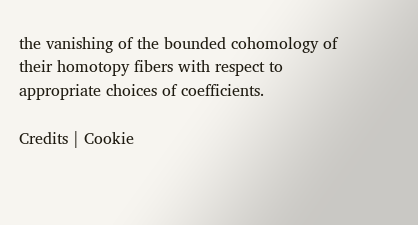the vanishing of the bounded cohomology of their homotopy fibers with respect to appropriate choices of coefficients.

Credits | Cookie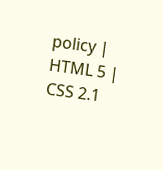policy | HTML 5 | CSS 2.1